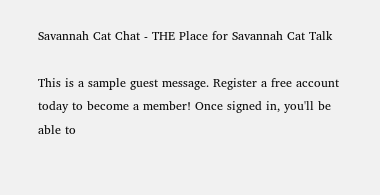Savannah Cat Chat - THE Place for Savannah Cat Talk

This is a sample guest message. Register a free account today to become a member! Once signed in, you'll be able to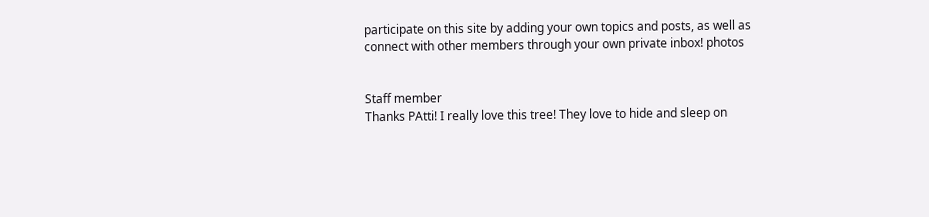participate on this site by adding your own topics and posts, as well as connect with other members through your own private inbox! photos


Staff member
Thanks PAtti! I really love this tree! They love to hide and sleep on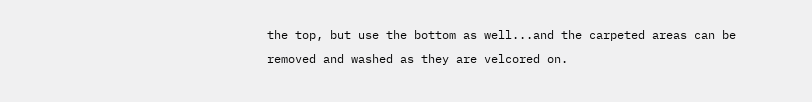the top, but use the bottom as well...and the carpeted areas can be removed and washed as they are velcored on.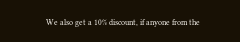We also get a 10% discount, if anyone from the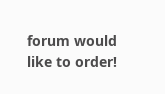forum would like to order!